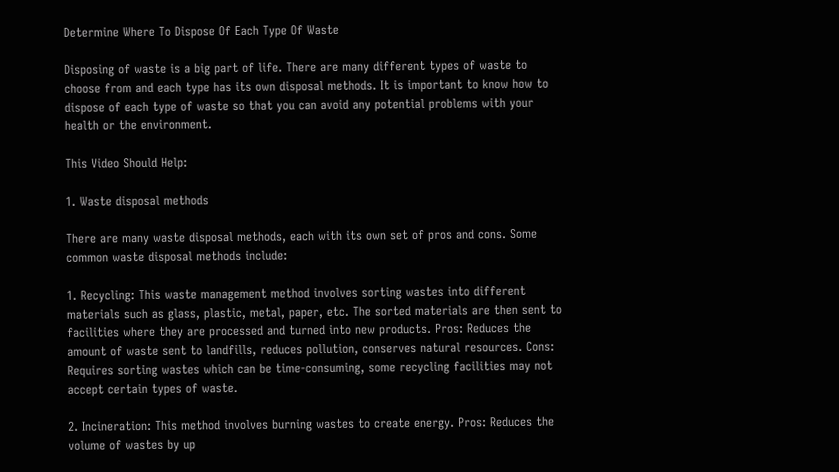Determine Where To Dispose Of Each Type Of Waste

Disposing of waste is a big part of life. There are many different types of waste to choose from and each type has its own disposal methods. It is important to know how to dispose of each type of waste so that you can avoid any potential problems with your health or the environment.

This Video Should Help:

1. Waste disposal methods

There are many waste disposal methods, each with its own set of pros and cons. Some common waste disposal methods include:

1. Recycling: This waste management method involves sorting wastes into different materials such as glass, plastic, metal, paper, etc. The sorted materials are then sent to facilities where they are processed and turned into new products. Pros: Reduces the amount of waste sent to landfills, reduces pollution, conserves natural resources. Cons: Requires sorting wastes which can be time-consuming, some recycling facilities may not accept certain types of waste.

2. Incineration: This method involves burning wastes to create energy. Pros: Reduces the volume of wastes by up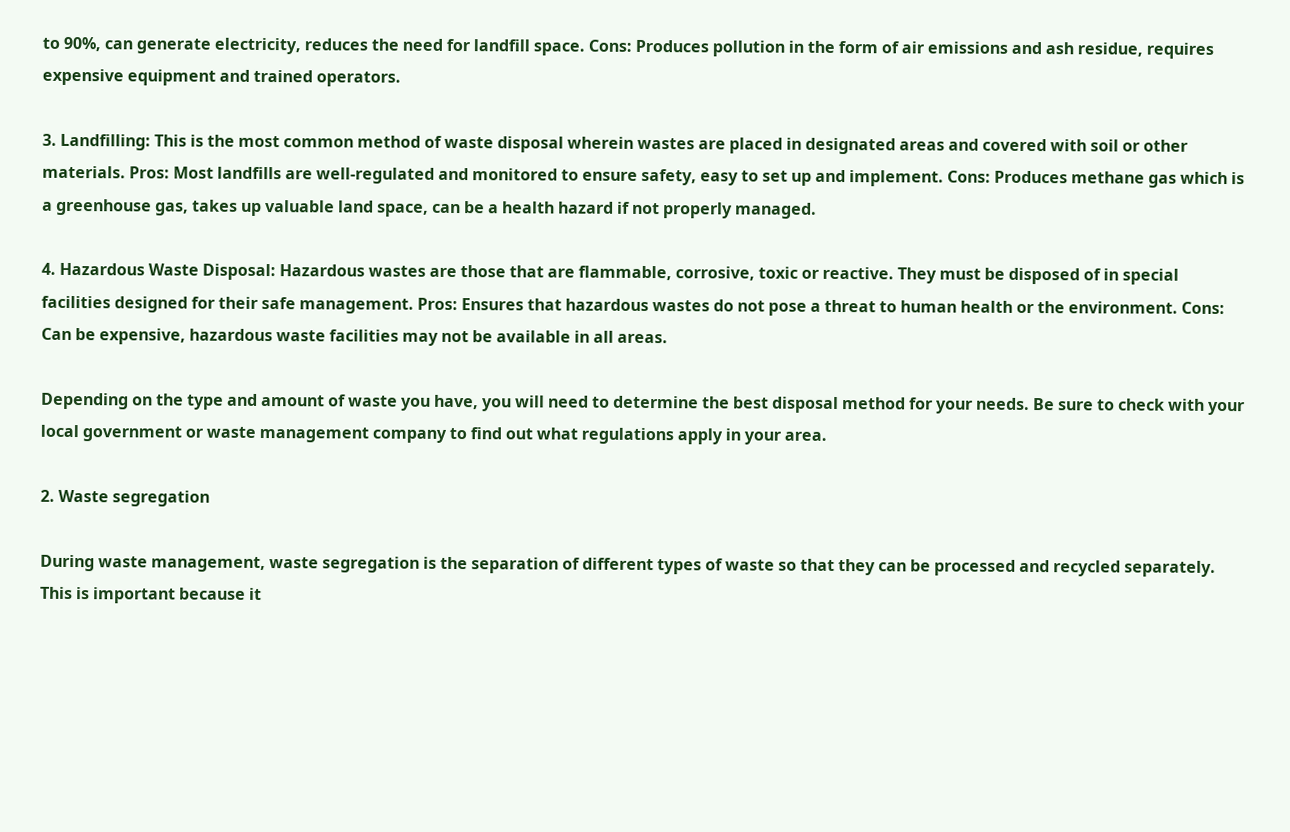to 90%, can generate electricity, reduces the need for landfill space. Cons: Produces pollution in the form of air emissions and ash residue, requires expensive equipment and trained operators.

3. Landfilling: This is the most common method of waste disposal wherein wastes are placed in designated areas and covered with soil or other materials. Pros: Most landfills are well-regulated and monitored to ensure safety, easy to set up and implement. Cons: Produces methane gas which is a greenhouse gas, takes up valuable land space, can be a health hazard if not properly managed.

4. Hazardous Waste Disposal: Hazardous wastes are those that are flammable, corrosive, toxic or reactive. They must be disposed of in special facilities designed for their safe management. Pros: Ensures that hazardous wastes do not pose a threat to human health or the environment. Cons: Can be expensive, hazardous waste facilities may not be available in all areas.

Depending on the type and amount of waste you have, you will need to determine the best disposal method for your needs. Be sure to check with your local government or waste management company to find out what regulations apply in your area.

2. Waste segregation

During waste management, waste segregation is the separation of different types of waste so that they can be processed and recycled separately. This is important because it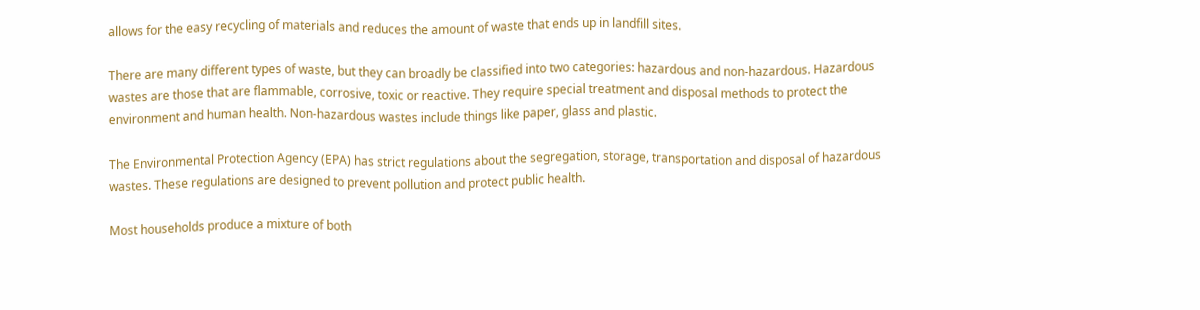allows for the easy recycling of materials and reduces the amount of waste that ends up in landfill sites.

There are many different types of waste, but they can broadly be classified into two categories: hazardous and non-hazardous. Hazardous wastes are those that are flammable, corrosive, toxic or reactive. They require special treatment and disposal methods to protect the environment and human health. Non-hazardous wastes include things like paper, glass and plastic.

The Environmental Protection Agency (EPA) has strict regulations about the segregation, storage, transportation and disposal of hazardous wastes. These regulations are designed to prevent pollution and protect public health.

Most households produce a mixture of both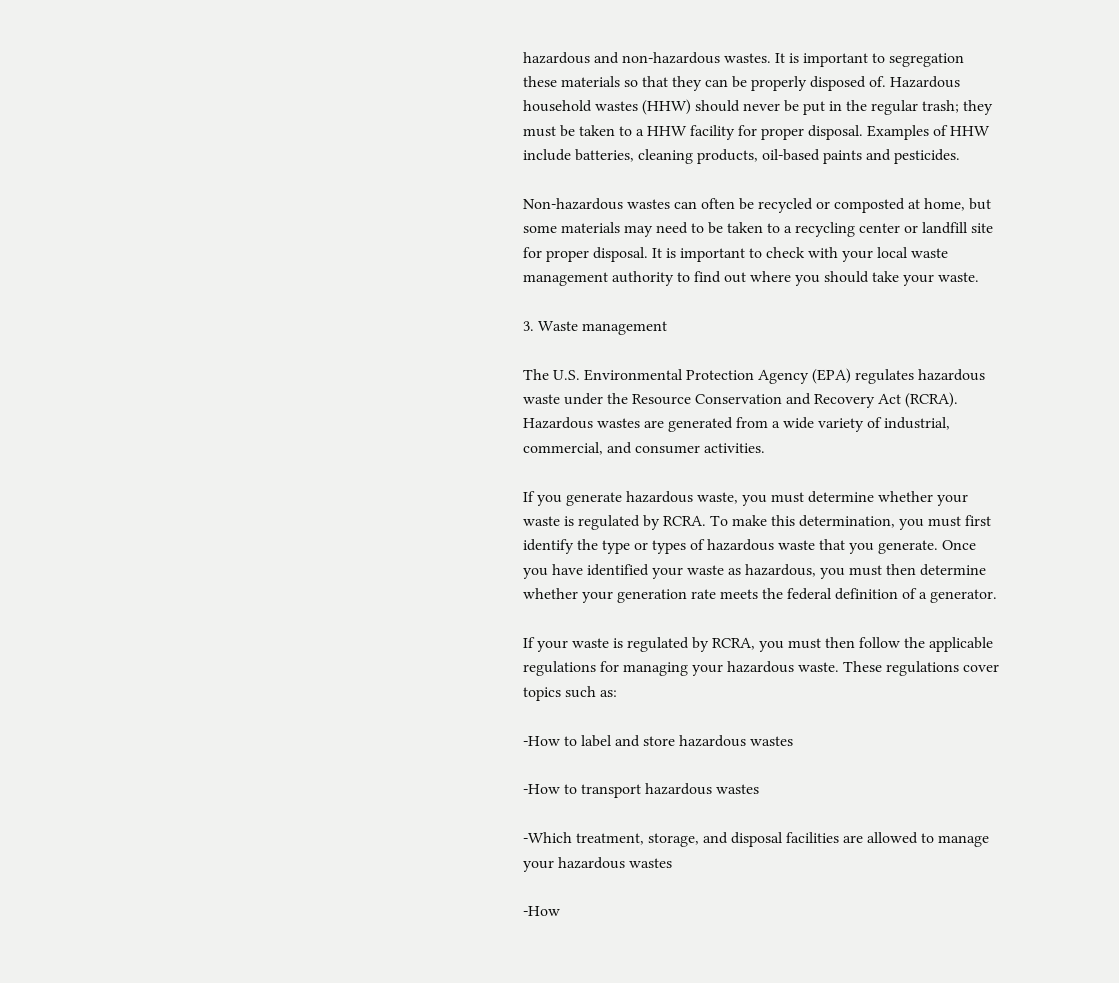hazardous and non-hazardous wastes. It is important to segregation these materials so that they can be properly disposed of. Hazardous household wastes (HHW) should never be put in the regular trash; they must be taken to a HHW facility for proper disposal. Examples of HHW include batteries, cleaning products, oil-based paints and pesticides.

Non-hazardous wastes can often be recycled or composted at home, but some materials may need to be taken to a recycling center or landfill site for proper disposal. It is important to check with your local waste management authority to find out where you should take your waste.

3. Waste management

The U.S. Environmental Protection Agency (EPA) regulates hazardous waste under the Resource Conservation and Recovery Act (RCRA). Hazardous wastes are generated from a wide variety of industrial, commercial, and consumer activities.

If you generate hazardous waste, you must determine whether your waste is regulated by RCRA. To make this determination, you must first identify the type or types of hazardous waste that you generate. Once you have identified your waste as hazardous, you must then determine whether your generation rate meets the federal definition of a generator.

If your waste is regulated by RCRA, you must then follow the applicable regulations for managing your hazardous waste. These regulations cover topics such as:

-How to label and store hazardous wastes

-How to transport hazardous wastes

-Which treatment, storage, and disposal facilities are allowed to manage your hazardous wastes

-How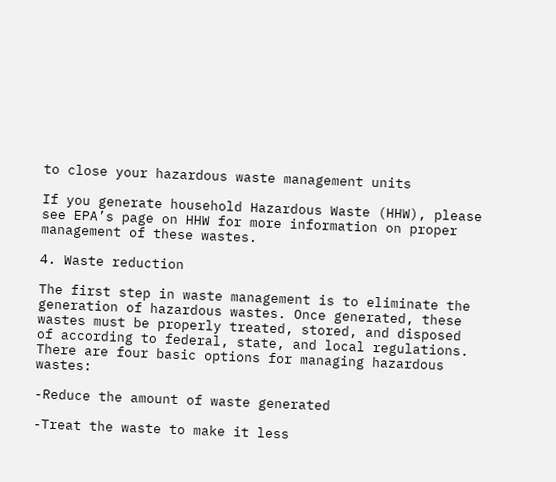to close your hazardous waste management units

If you generate household Hazardous Waste (HHW), please see EPA’s page on HHW for more information on proper management of these wastes.

4. Waste reduction

The first step in waste management is to eliminate the generation of hazardous wastes. Once generated, these wastes must be properly treated, stored, and disposed of according to federal, state, and local regulations. There are four basic options for managing hazardous wastes:

-Reduce the amount of waste generated

-Treat the waste to make it less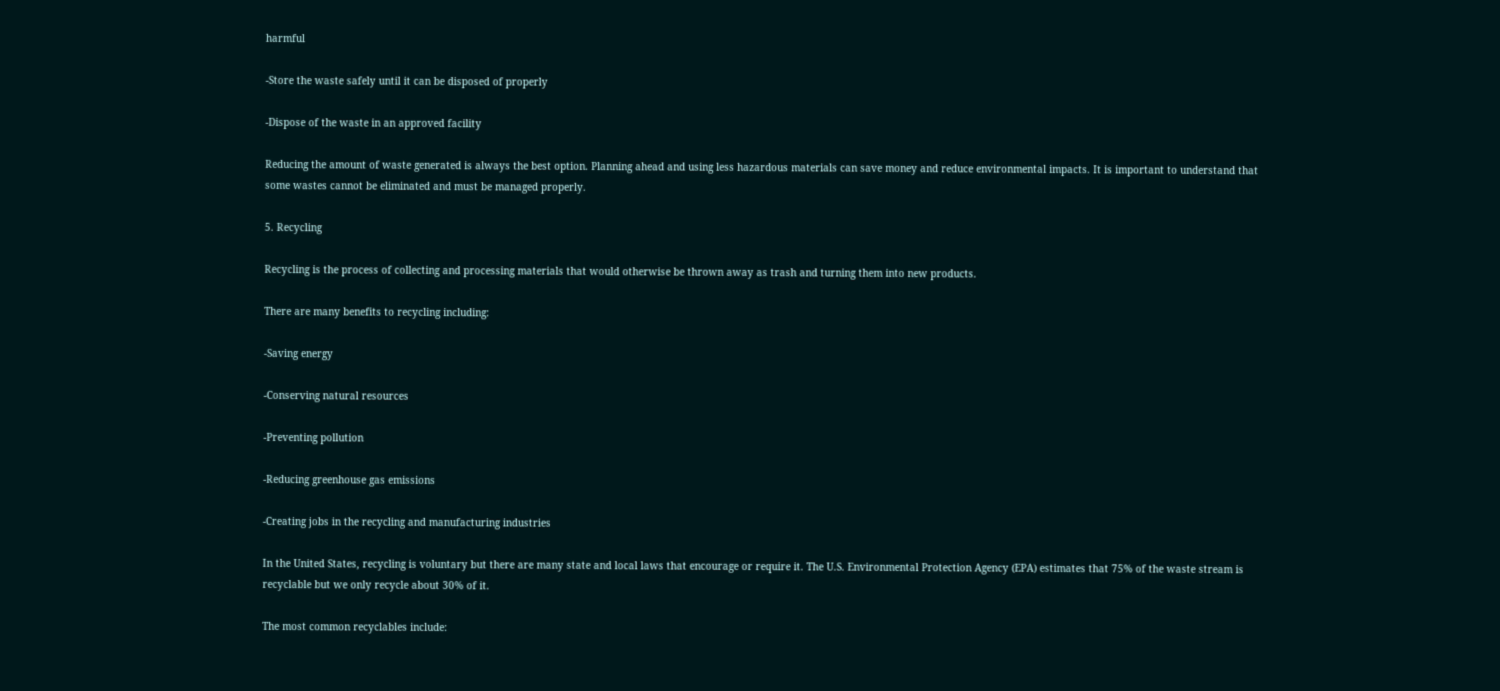harmful

-Store the waste safely until it can be disposed of properly

-Dispose of the waste in an approved facility

Reducing the amount of waste generated is always the best option. Planning ahead and using less hazardous materials can save money and reduce environmental impacts. It is important to understand that some wastes cannot be eliminated and must be managed properly.

5. Recycling

Recycling is the process of collecting and processing materials that would otherwise be thrown away as trash and turning them into new products.

There are many benefits to recycling including:

-Saving energy

-Conserving natural resources

-Preventing pollution

-Reducing greenhouse gas emissions

-Creating jobs in the recycling and manufacturing industries

In the United States, recycling is voluntary but there are many state and local laws that encourage or require it. The U.S. Environmental Protection Agency (EPA) estimates that 75% of the waste stream is recyclable but we only recycle about 30% of it.

The most common recyclables include: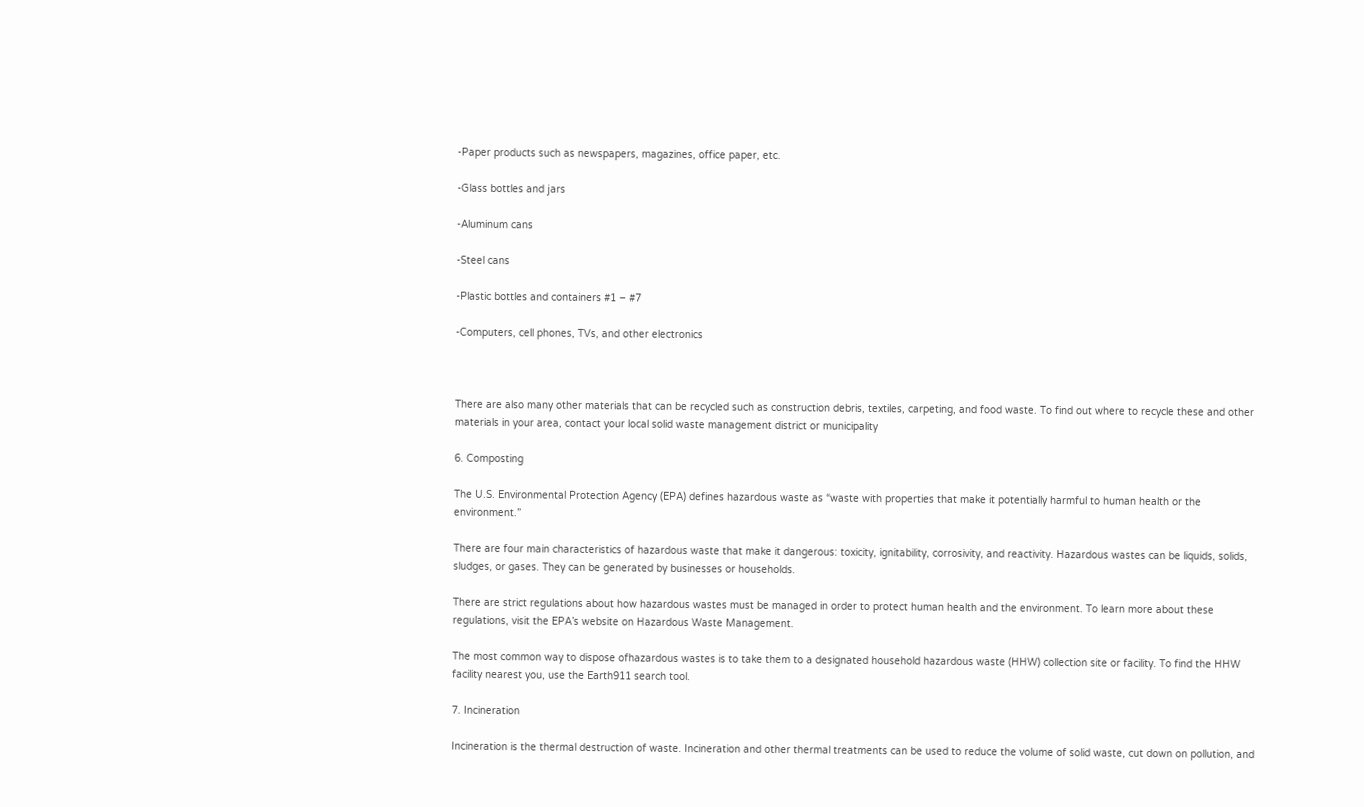-Paper products such as newspapers, magazines, office paper, etc.

-Glass bottles and jars

-Aluminum cans

-Steel cans

-Plastic bottles and containers #1 – #7

-Computers, cell phones, TVs, and other electronics



There are also many other materials that can be recycled such as construction debris, textiles, carpeting, and food waste. To find out where to recycle these and other materials in your area, contact your local solid waste management district or municipality

6. Composting

The U.S. Environmental Protection Agency (EPA) defines hazardous waste as “waste with properties that make it potentially harmful to human health or the environment.”

There are four main characteristics of hazardous waste that make it dangerous: toxicity, ignitability, corrosivity, and reactivity. Hazardous wastes can be liquids, solids, sludges, or gases. They can be generated by businesses or households.

There are strict regulations about how hazardous wastes must be managed in order to protect human health and the environment. To learn more about these regulations, visit the EPA’s website on Hazardous Waste Management.

The most common way to dispose ofhazardous wastes is to take them to a designated household hazardous waste (HHW) collection site or facility. To find the HHW facility nearest you, use the Earth911 search tool.

7. Incineration

Incineration is the thermal destruction of waste. Incineration and other thermal treatments can be used to reduce the volume of solid waste, cut down on pollution, and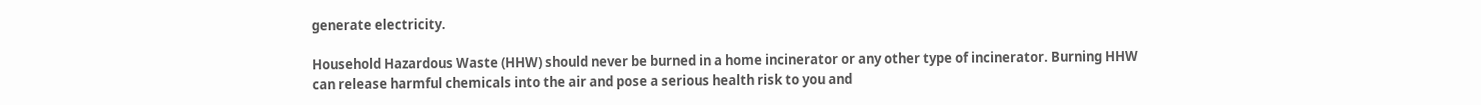generate electricity.

Household Hazardous Waste (HHW) should never be burned in a home incinerator or any other type of incinerator. Burning HHW can release harmful chemicals into the air and pose a serious health risk to you and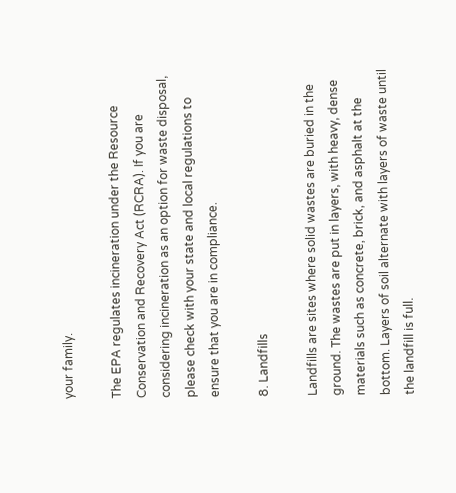your family.

The EPA regulates incineration under the Resource Conservation and Recovery Act (RCRA). If you are considering incineration as an option for waste disposal, please check with your state and local regulations to ensure that you are in compliance.

8. Landfills

Landfills are sites where solid wastes are buried in the ground. The wastes are put in layers, with heavy, dense materials such as concrete, brick, and asphalt at the bottom. Layers of soil alternate with layers of waste until the landfill is full.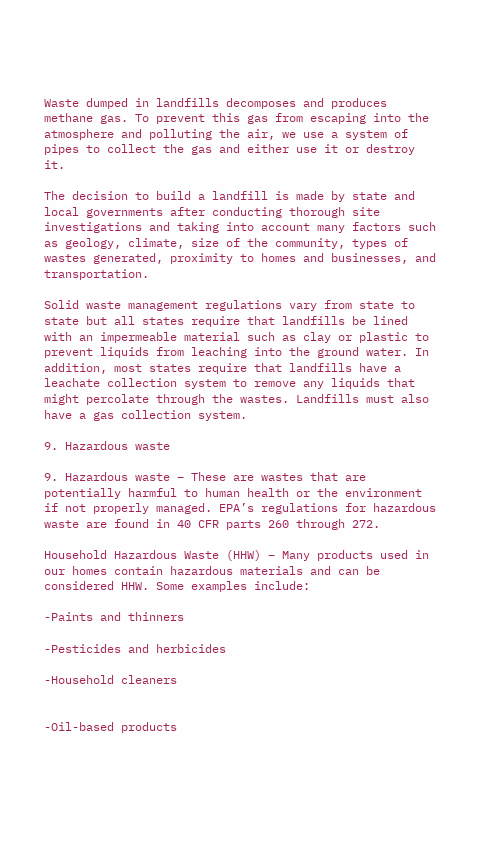Waste dumped in landfills decomposes and produces methane gas. To prevent this gas from escaping into the atmosphere and polluting the air, we use a system of pipes to collect the gas and either use it or destroy it.

The decision to build a landfill is made by state and local governments after conducting thorough site investigations and taking into account many factors such as geology, climate, size of the community, types of wastes generated, proximity to homes and businesses, and transportation.

Solid waste management regulations vary from state to state but all states require that landfills be lined with an impermeable material such as clay or plastic to prevent liquids from leaching into the ground water. In addition, most states require that landfills have a leachate collection system to remove any liquids that might percolate through the wastes. Landfills must also have a gas collection system.

9. Hazardous waste

9. Hazardous waste – These are wastes that are potentially harmful to human health or the environment if not properly managed. EPA’s regulations for hazardous waste are found in 40 CFR parts 260 through 272.

Household Hazardous Waste (HHW) – Many products used in our homes contain hazardous materials and can be considered HHW. Some examples include:

-Paints and thinners

-Pesticides and herbicides

-Household cleaners


-Oil-based products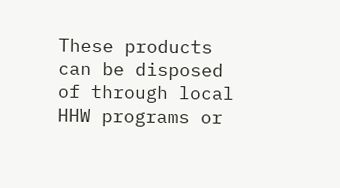These products can be disposed of through local HHW programs or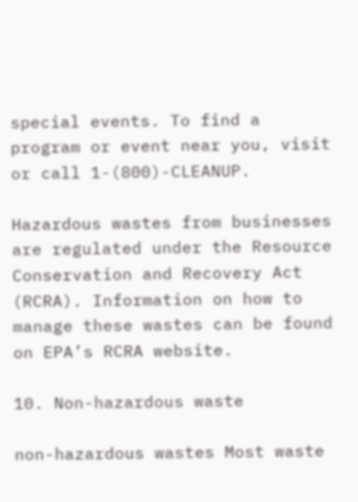special events. To find a program or event near you, visit or call 1-(800)-CLEANUP.

Hazardous wastes from businesses are regulated under the Resource Conservation and Recovery Act (RCRA). Information on how to manage these wastes can be found on EPA’s RCRA website.

10. Non-hazardous waste

non-hazardous wastes Most waste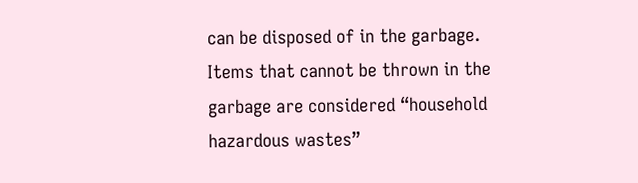can be disposed of in the garbage. Items that cannot be thrown in the garbage are considered “household hazardous wastes”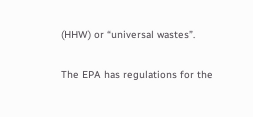(HHW) or “universal wastes”.

The EPA has regulations for the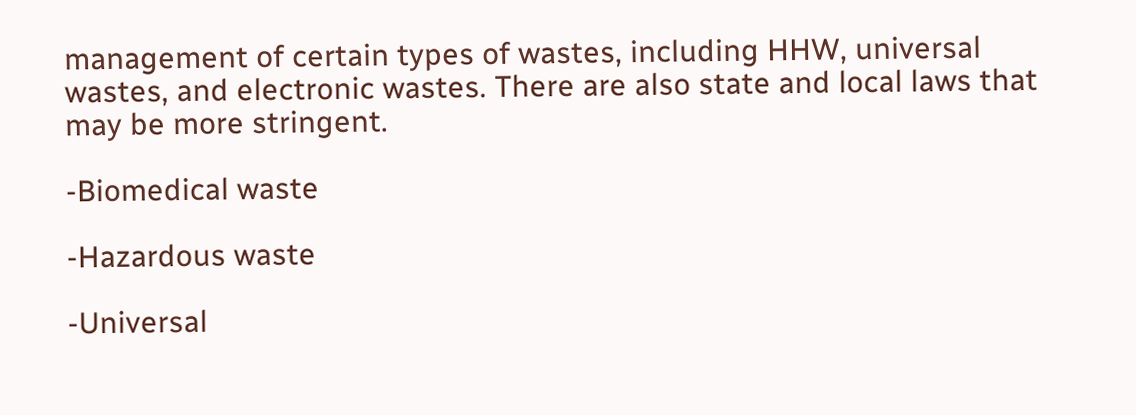management of certain types of wastes, including HHW, universal wastes, and electronic wastes. There are also state and local laws that may be more stringent.

-Biomedical waste

-Hazardous waste

-Universal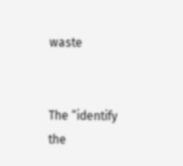waste


The “identify the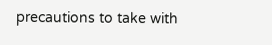precautions to take with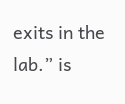exits in the lab.” is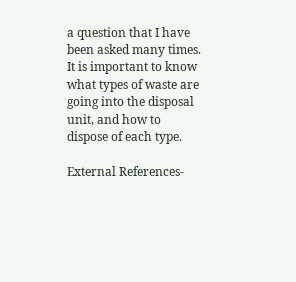a question that I have been asked many times. It is important to know what types of waste are going into the disposal unit, and how to dispose of each type.

External References-